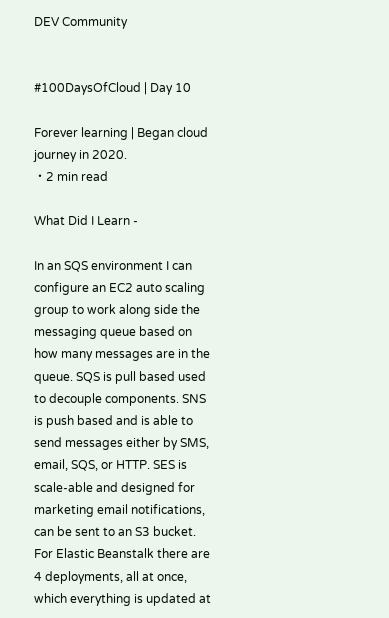DEV Community


#100DaysOfCloud | Day 10

Forever learning | Began cloud journey in 2020.
・2 min read

What Did I Learn -

In an SQS environment I can configure an EC2 auto scaling group to work along side the messaging queue based on how many messages are in the queue. SQS is pull based used to decouple components. SNS is push based and is able to send messages either by SMS, email, SQS, or HTTP. SES is scale-able and designed for marketing email notifications, can be sent to an S3 bucket. For Elastic Beanstalk there are 4 deployments, all at once, which everything is updated at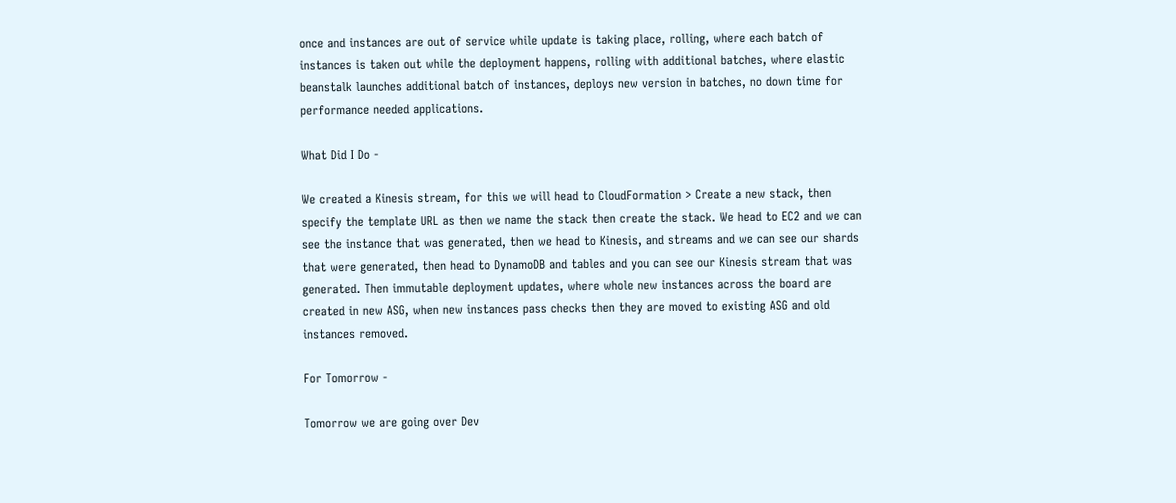once and instances are out of service while update is taking place, rolling, where each batch of instances is taken out while the deployment happens, rolling with additional batches, where elastic beanstalk launches additional batch of instances, deploys new version in batches, no down time for performance needed applications.

What Did I Do -

We created a Kinesis stream, for this we will head to CloudFormation > Create a new stack, then specify the template URL as then we name the stack then create the stack. We head to EC2 and we can see the instance that was generated, then we head to Kinesis, and streams and we can see our shards that were generated, then head to DynamoDB and tables and you can see our Kinesis stream that was generated. Then immutable deployment updates, where whole new instances across the board are created in new ASG, when new instances pass checks then they are moved to existing ASG and old instances removed.

For Tomorrow -

Tomorrow we are going over Dev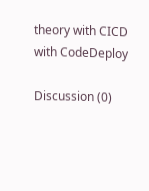theory with CICD with CodeDeploy

Discussion (0)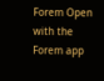Forem Open with the Forem app